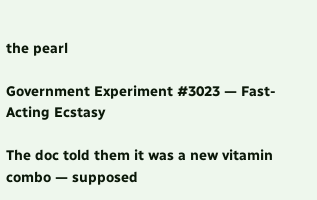the pearl

Government Experiment #3023 — Fast-Acting Ecstasy

The doc told them it was a new vitamin combo — supposed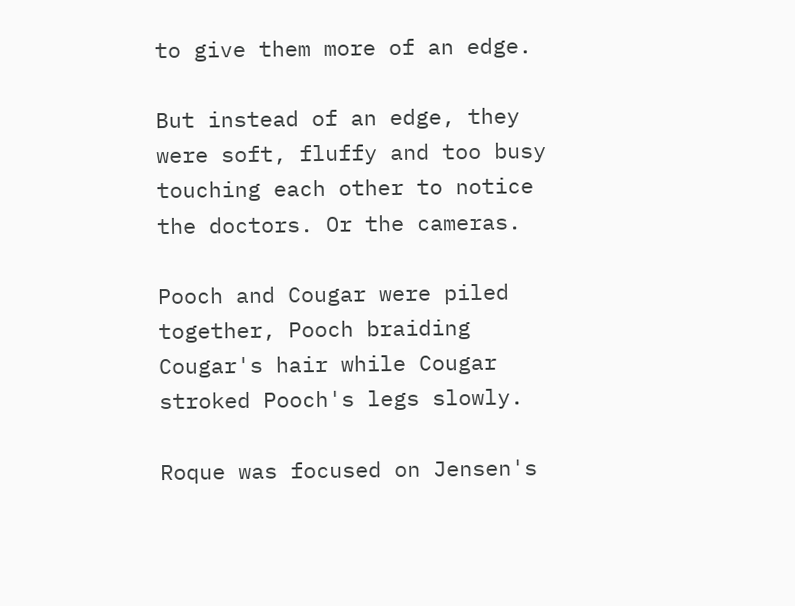to give them more of an edge.

But instead of an edge, they were soft, fluffy and too busy touching each other to notice the doctors. Or the cameras.

Pooch and Cougar were piled together, Pooch braiding Cougar's hair while Cougar stroked Pooch's legs slowly.

Roque was focused on Jensen's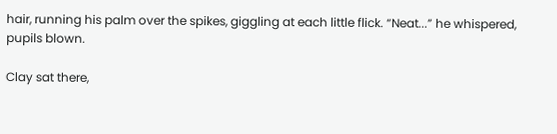hair, running his palm over the spikes, giggling at each little flick. “Neat...” he whispered, pupils blown.

Clay sat there,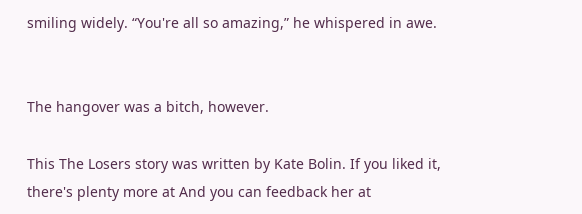smiling widely. “You're all so amazing,” he whispered in awe.


The hangover was a bitch, however.

This The Losers story was written by Kate Bolin. If you liked it, there's plenty more at And you can feedback her at